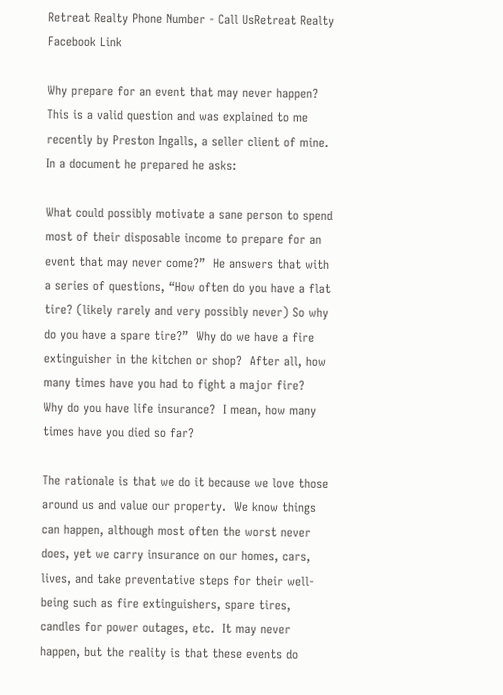Retreat Realty Phone Number - Call UsRetreat Realty Facebook Link

Why prepare for an event that may never happen?  This is a valid question and was explained to me recently by Preston Ingalls, a seller client of mine.  In a document he prepared he asks:

What could possibly motivate a sane person to spend most of their disposable income to prepare for an event that may never come?”  He answers that with a series of questions, “How often do you have a flat tire? (likely rarely and very possibly never) So why do you have a spare tire?”  Why do we have a fire extinguisher in the kitchen or shop?  After all, how many times have you had to fight a major fire?  Why do you have life insurance?  I mean, how many times have you died so far?

The rationale is that we do it because we love those around us and value our property.  We know things can happen, although most often the worst never does, yet we carry insurance on our homes, cars, lives, and take preventative steps for their well-being such as fire extinguishers, spare tires, candles for power outages, etc.  It may never happen, but the reality is that these events do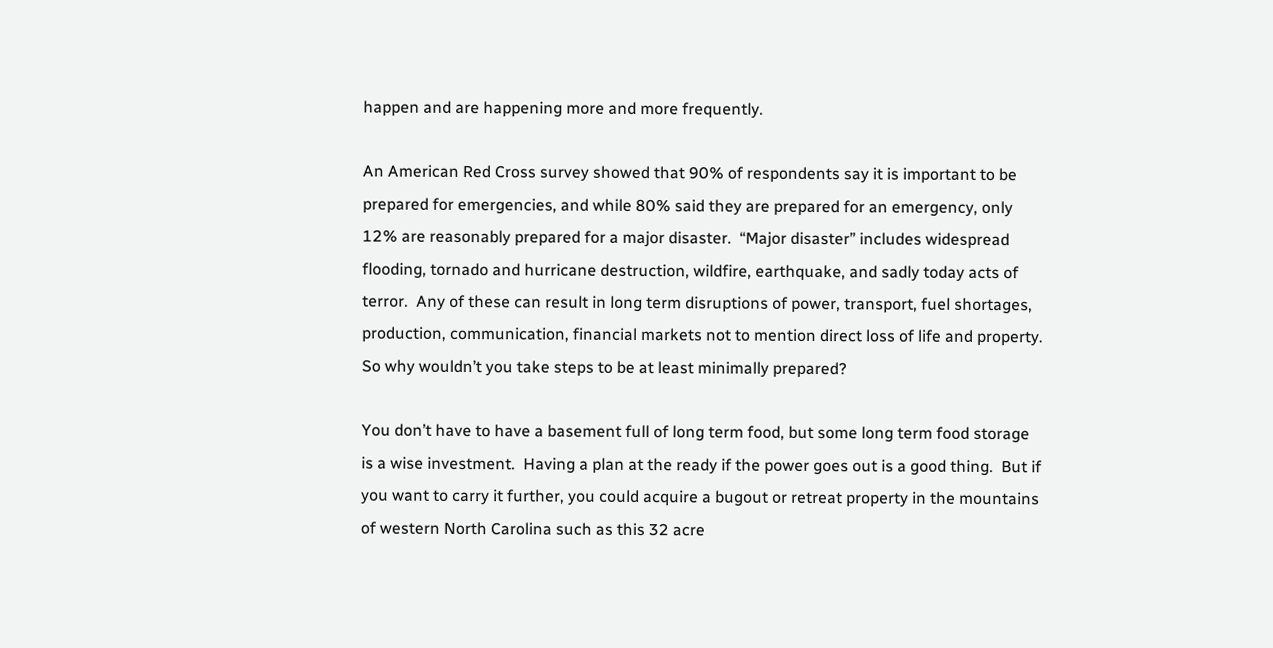happen and are happening more and more frequently.

An American Red Cross survey showed that 90% of respondents say it is important to be prepared for emergencies, and while 80% said they are prepared for an emergency, only 12% are reasonably prepared for a major disaster.  “Major disaster” includes widespread flooding, tornado and hurricane destruction, wildfire, earthquake, and sadly today acts of terror.  Any of these can result in long term disruptions of power, transport, fuel shortages, production, communication, financial markets not to mention direct loss of life and property.  So why wouldn’t you take steps to be at least minimally prepared?

You don’t have to have a basement full of long term food, but some long term food storage is a wise investment.  Having a plan at the ready if the power goes out is a good thing.  But if you want to carry it further, you could acquire a bugout or retreat property in the mountains of western North Carolina such as this 32 acre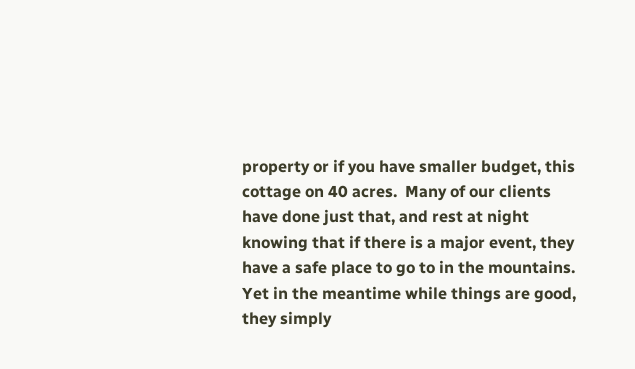property or if you have smaller budget, this cottage on 40 acres.  Many of our clients have done just that, and rest at night knowing that if there is a major event, they have a safe place to go to in the mountains.  Yet in the meantime while things are good, they simply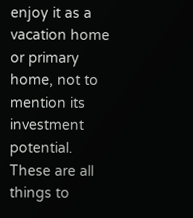enjoy it as a vacation home or primary home, not to mention its investment potential.  These are all things to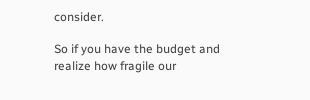consider.

So if you have the budget and realize how fragile our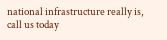national infrastructure really is, call us today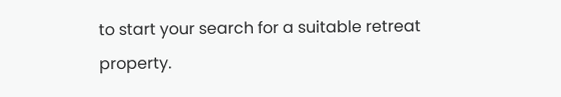to start your search for a suitable retreat property.